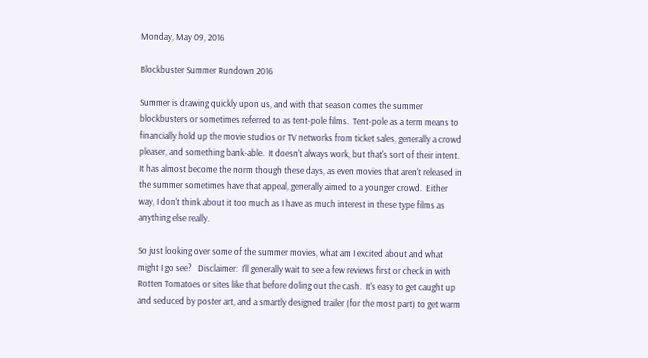Monday, May 09, 2016

Blockbuster Summer Rundown 2016

Summer is drawing quickly upon us, and with that season comes the summer blockbusters or sometimes referred to as tent-pole films.  Tent-pole as a term means to financially hold up the movie studios or TV networks from ticket sales, generally a crowd pleaser, and something bank-able.  It doesn't always work, but that's sort of their intent.  It has almost become the norm though these days, as even movies that aren't released in the summer sometimes have that appeal, generally aimed to a younger crowd.  Either way, I don't think about it too much as I have as much interest in these type films as anything else really.

So just looking over some of the summer movies, what am I excited about and what might I go see?   Disclaimer:  I'll generally wait to see a few reviews first or check in with Rotten Tomatoes or sites like that before doling out the cash.  It's easy to get caught up and seduced by poster art, and a smartly designed trailer (for the most part) to get warm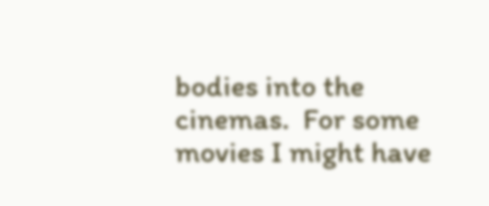bodies into the cinemas.  For some movies I might have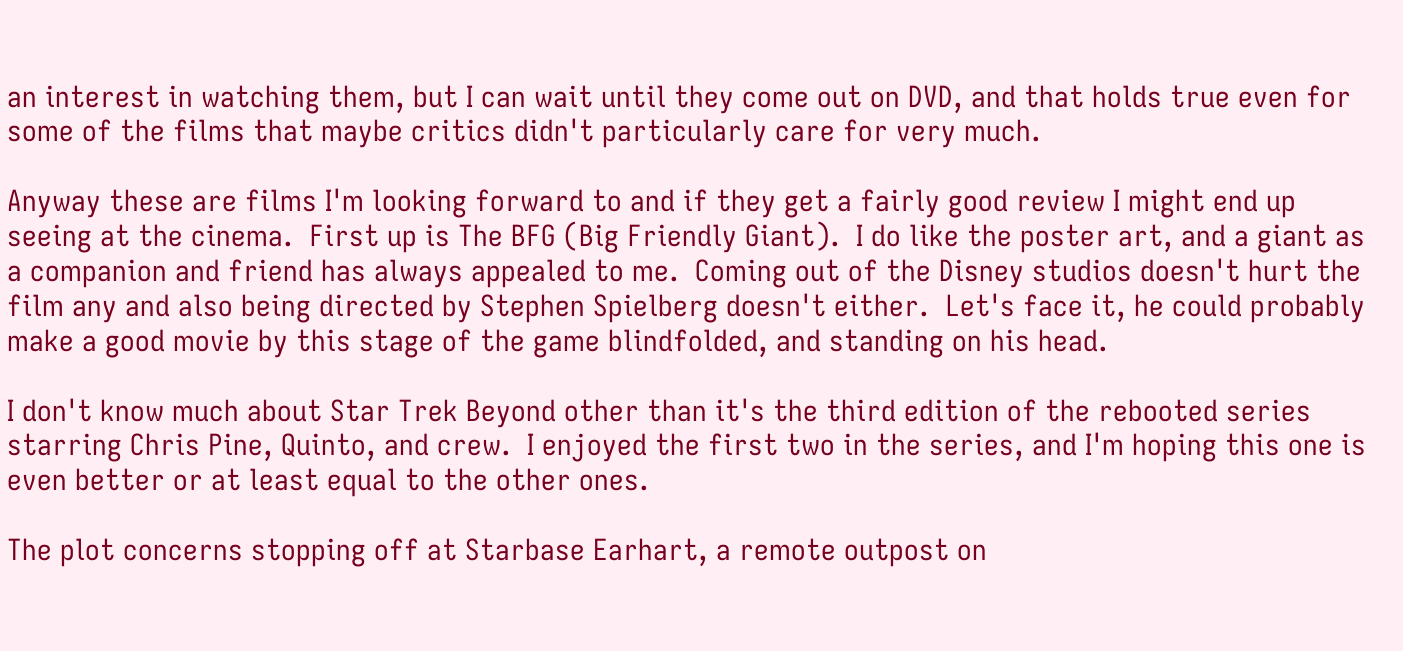an interest in watching them, but I can wait until they come out on DVD, and that holds true even for some of the films that maybe critics didn't particularly care for very much.

Anyway these are films I'm looking forward to and if they get a fairly good review I might end up seeing at the cinema.  First up is The BFG (Big Friendly Giant).  I do like the poster art, and a giant as a companion and friend has always appealed to me.  Coming out of the Disney studios doesn't hurt the film any and also being directed by Stephen Spielberg doesn't either.  Let's face it, he could probably make a good movie by this stage of the game blindfolded, and standing on his head.

I don't know much about Star Trek Beyond other than it's the third edition of the rebooted series starring Chris Pine, Quinto, and crew.  I enjoyed the first two in the series, and I'm hoping this one is even better or at least equal to the other ones.

The plot concerns stopping off at Starbase Earhart, a remote outpost on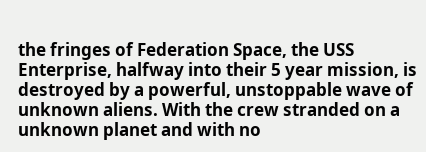the fringes of Federation Space, the USS Enterprise, halfway into their 5 year mission, is destroyed by a powerful, unstoppable wave of unknown aliens. With the crew stranded on a unknown planet and with no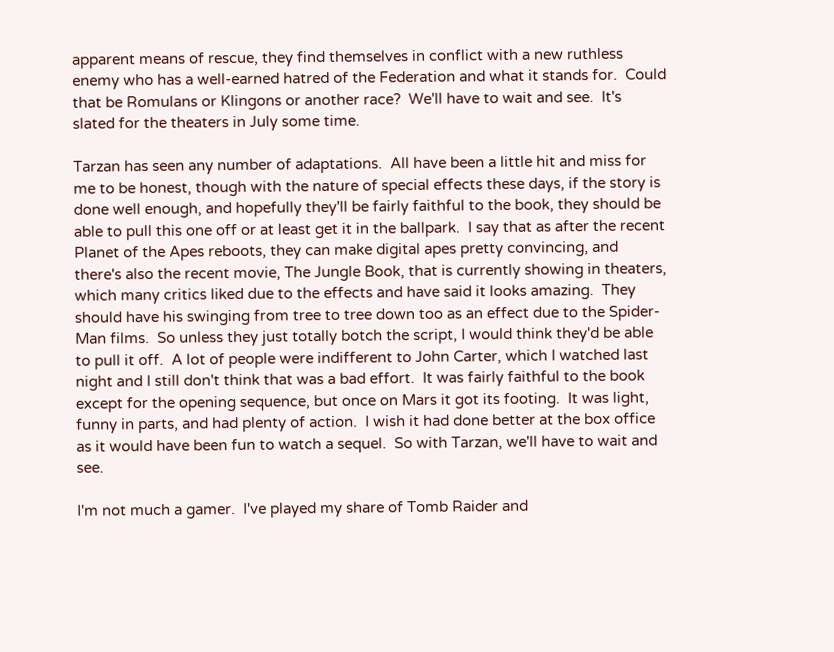apparent means of rescue, they find themselves in conflict with a new ruthless enemy who has a well-earned hatred of the Federation and what it stands for.  Could that be Romulans or Klingons or another race?  We'll have to wait and see.  It's slated for the theaters in July some time.

Tarzan has seen any number of adaptations.  All have been a little hit and miss for me to be honest, though with the nature of special effects these days, if the story is done well enough, and hopefully they'll be fairly faithful to the book, they should be able to pull this one off or at least get it in the ballpark.  I say that as after the recent Planet of the Apes reboots, they can make digital apes pretty convincing, and there's also the recent movie, The Jungle Book, that is currently showing in theaters, which many critics liked due to the effects and have said it looks amazing.  They should have his swinging from tree to tree down too as an effect due to the Spider-Man films.  So unless they just totally botch the script, I would think they'd be able to pull it off.  A lot of people were indifferent to John Carter, which I watched last night and I still don't think that was a bad effort.  It was fairly faithful to the book except for the opening sequence, but once on Mars it got its footing.  It was light, funny in parts, and had plenty of action.  I wish it had done better at the box office as it would have been fun to watch a sequel.  So with Tarzan, we'll have to wait and see.

I'm not much a gamer.  I've played my share of Tomb Raider and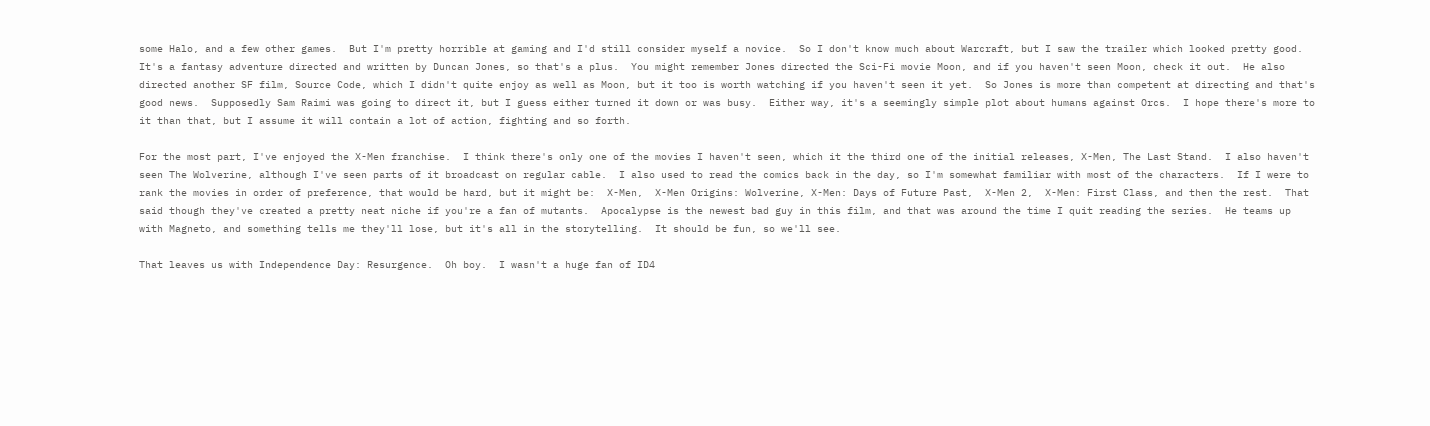some Halo, and a few other games.  But I'm pretty horrible at gaming and I'd still consider myself a novice.  So I don't know much about Warcraft, but I saw the trailer which looked pretty good.  It's a fantasy adventure directed and written by Duncan Jones, so that's a plus.  You might remember Jones directed the Sci-Fi movie Moon, and if you haven't seen Moon, check it out.  He also directed another SF film, Source Code, which I didn't quite enjoy as well as Moon, but it too is worth watching if you haven't seen it yet.  So Jones is more than competent at directing and that's good news.  Supposedly Sam Raimi was going to direct it, but I guess either turned it down or was busy.  Either way, it's a seemingly simple plot about humans against Orcs.  I hope there's more to it than that, but I assume it will contain a lot of action, fighting and so forth.

For the most part, I've enjoyed the X-Men franchise.  I think there's only one of the movies I haven't seen, which it the third one of the initial releases, X-Men, The Last Stand.  I also haven't seen The Wolverine, although I've seen parts of it broadcast on regular cable.  I also used to read the comics back in the day, so I'm somewhat familiar with most of the characters.  If I were to rank the movies in order of preference, that would be hard, but it might be:  X-Men,  X-Men Origins: Wolverine, X-Men: Days of Future Past,  X-Men 2,  X-Men: First Class, and then the rest.  That said though they've created a pretty neat niche if you're a fan of mutants.  Apocalypse is the newest bad guy in this film, and that was around the time I quit reading the series.  He teams up with Magneto, and something tells me they'll lose, but it's all in the storytelling.  It should be fun, so we'll see.

That leaves us with Independence Day: Resurgence.  Oh boy.  I wasn't a huge fan of ID4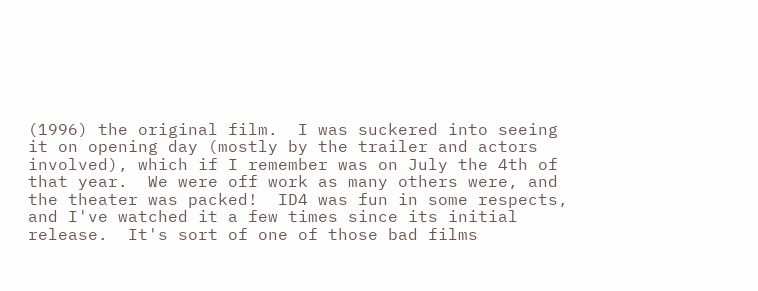(1996) the original film.  I was suckered into seeing it on opening day (mostly by the trailer and actors involved), which if I remember was on July the 4th of that year.  We were off work as many others were, and the theater was packed!  ID4 was fun in some respects, and I've watched it a few times since its initial release.  It's sort of one of those bad films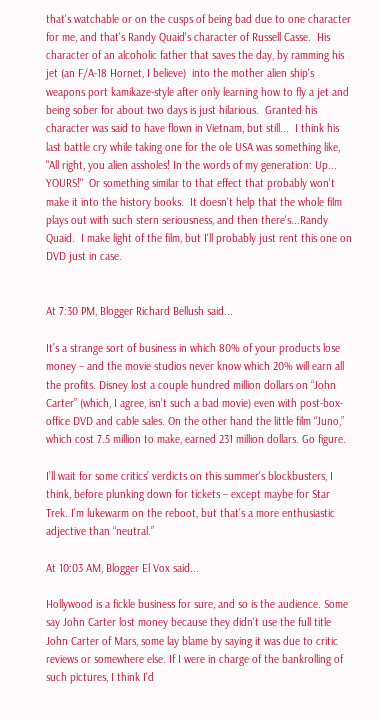that's watchable or on the cusps of being bad due to one character for me, and that's Randy Quaid's character of Russell Casse.  His character of an alcoholic father that saves the day, by ramming his jet (an F/A-18 Hornet, I believe)  into the mother alien ship's weapons port kamikaze-style after only learning how to fly a jet and being sober for about two days is just hilarious.  Granted his character was said to have flown in Vietnam, but still...  I think his last battle cry while taking one for the ole USA was something like, "All right, you alien assholes! In the words of my generation: Up... YOURS!"  Or something similar to that effect that probably won't make it into the history books.  It doesn't help that the whole film plays out with such stern seriousness, and then there's...Randy Quaid.  I make light of the film, but I'll probably just rent this one on DVD just in case.


At 7:30 PM, Blogger Richard Bellush said...

It’s a strange sort of business in which 80% of your products lose money – and the movie studios never know which 20% will earn all the profits. Disney lost a couple hundred million dollars on “John Carter” (which, I agree, isn’t such a bad movie) even with post-box-office DVD and cable sales. On the other hand the little film “Juno,” which cost 7.5 million to make, earned 231 million dollars. Go figure.

I’ll wait for some critics’ verdicts on this summer's blockbusters, I think, before plunking down for tickets – except maybe for Star Trek. I’m lukewarm on the reboot, but that’s a more enthusiastic adjective than “neutral.”

At 10:03 AM, Blogger El Vox said...

Hollywood is a fickle business for sure, and so is the audience. Some say John Carter lost money because they didn't use the full title John Carter of Mars, some lay blame by saying it was due to critic reviews or somewhere else. If I were in charge of the bankrolling of such pictures, I think I'd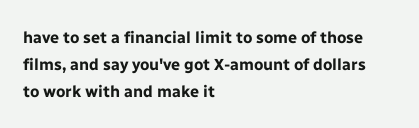have to set a financial limit to some of those films, and say you've got X-amount of dollars to work with and make it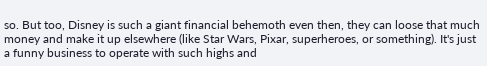so. But too, Disney is such a giant financial behemoth even then, they can loose that much money and make it up elsewhere (like Star Wars, Pixar, superheroes, or something). It's just a funny business to operate with such highs and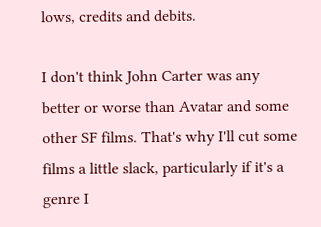lows, credits and debits.

I don't think John Carter was any better or worse than Avatar and some other SF films. That's why I'll cut some films a little slack, particularly if it's a genre I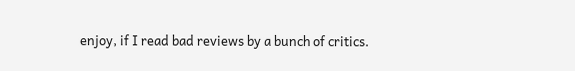enjoy, if I read bad reviews by a bunch of critics.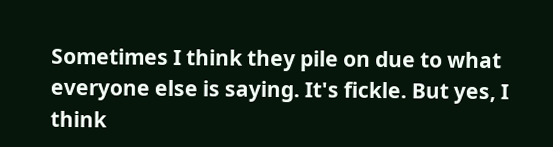Sometimes I think they pile on due to what everyone else is saying. It's fickle. But yes, I think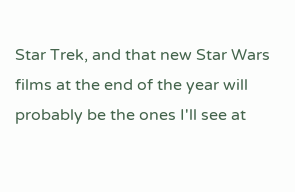Star Trek, and that new Star Wars films at the end of the year will probably be the ones I'll see at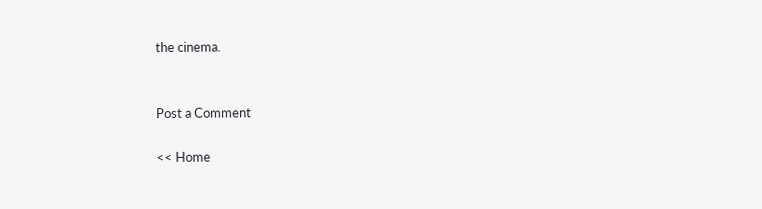the cinema.


Post a Comment

<< Home